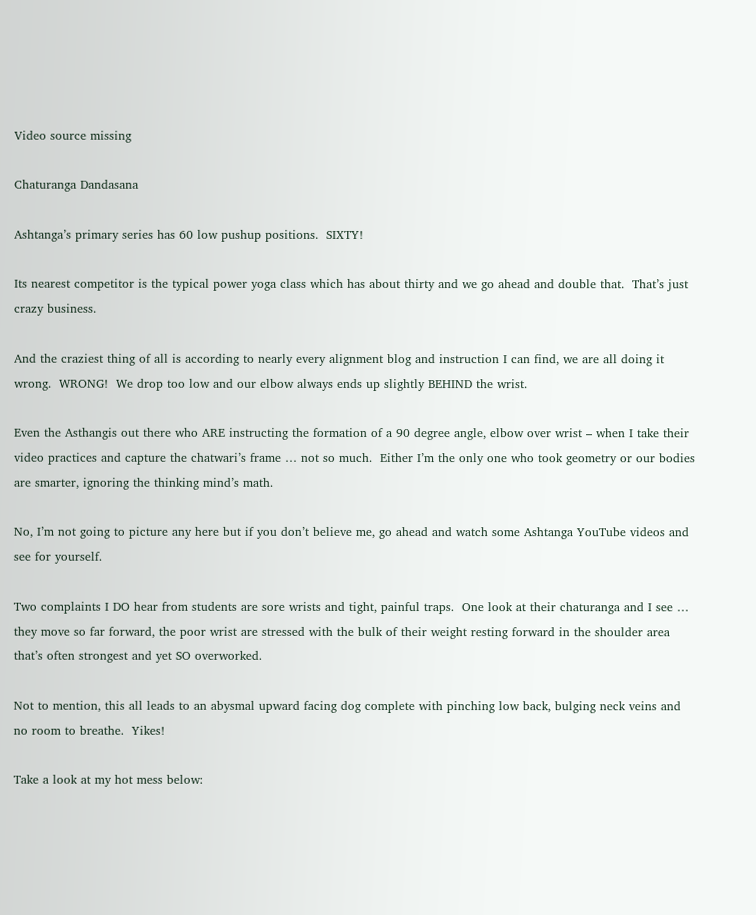Video source missing

Chaturanga Dandasana

Ashtanga’s primary series has 60 low pushup positions.  SIXTY!

Its nearest competitor is the typical power yoga class which has about thirty and we go ahead and double that.  That’s just crazy business.

And the craziest thing of all is according to nearly every alignment blog and instruction I can find, we are all doing it wrong.  WRONG!  We drop too low and our elbow always ends up slightly BEHIND the wrist.

Even the Asthangis out there who ARE instructing the formation of a 90 degree angle, elbow over wrist – when I take their video practices and capture the chatwari’s frame … not so much.  Either I’m the only one who took geometry or our bodies are smarter, ignoring the thinking mind’s math.

No, I’m not going to picture any here but if you don’t believe me, go ahead and watch some Ashtanga YouTube videos and see for yourself.

Two complaints I DO hear from students are sore wrists and tight, painful traps.  One look at their chaturanga and I see … they move so far forward, the poor wrist are stressed with the bulk of their weight resting forward in the shoulder area that’s often strongest and yet SO overworked.

Not to mention, this all leads to an abysmal upward facing dog complete with pinching low back, bulging neck veins and no room to breathe.  Yikes!

Take a look at my hot mess below: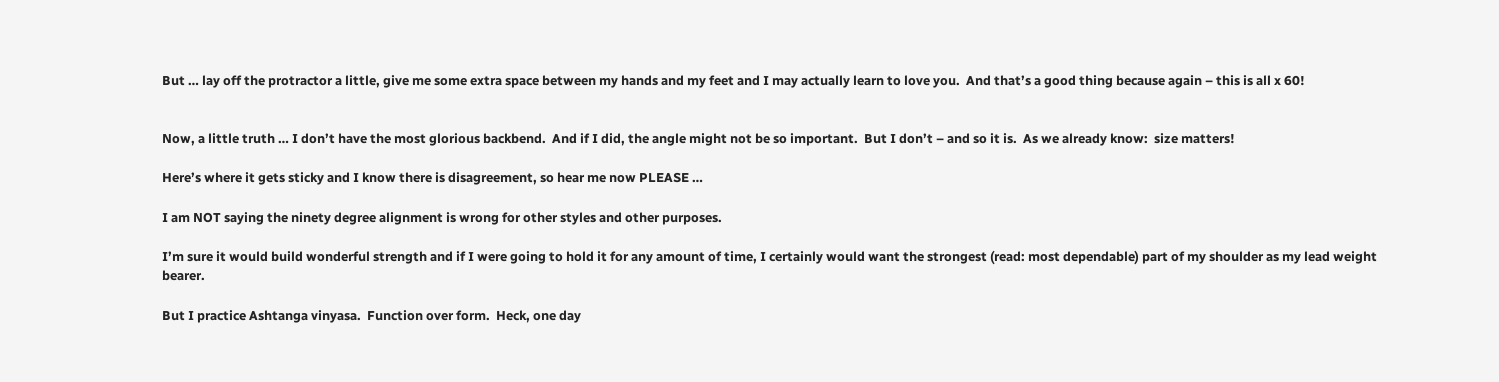But … lay off the protractor a little, give me some extra space between my hands and my feet and I may actually learn to love you.  And that’s a good thing because again – this is all x 60!


Now, a little truth … I don’t have the most glorious backbend.  And if I did, the angle might not be so important.  But I don’t – and so it is.  As we already know:  size matters!

Here’s where it gets sticky and I know there is disagreement, so hear me now PLEASE …

I am NOT saying the ninety degree alignment is wrong for other styles and other purposes.

I’m sure it would build wonderful strength and if I were going to hold it for any amount of time, I certainly would want the strongest (read: most dependable) part of my shoulder as my lead weight bearer.

But I practice Ashtanga vinyasa.  Function over form.  Heck, one day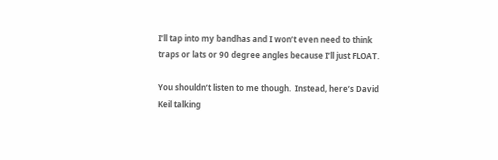I’ll tap into my bandhas and I won’t even need to think traps or lats or 90 degree angles because I’ll just FLOAT.

You shouldn’t listen to me though.  Instead, here’s David Keil talking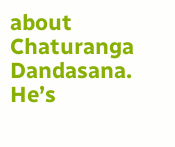about Chaturanga Dandasana.  He’s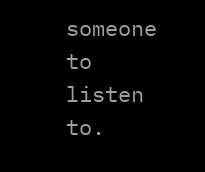someone to listen to.